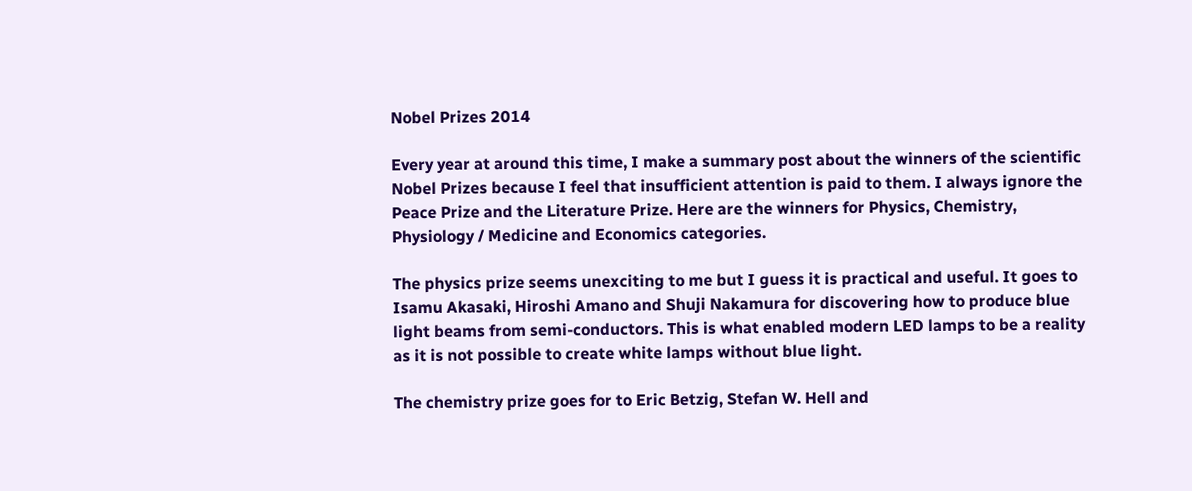Nobel Prizes 2014

Every year at around this time, I make a summary post about the winners of the scientific Nobel Prizes because I feel that insufficient attention is paid to them. I always ignore the Peace Prize and the Literature Prize. Here are the winners for Physics, Chemistry, Physiology / Medicine and Economics categories.

The physics prize seems unexciting to me but I guess it is practical and useful. It goes to Isamu Akasaki, Hiroshi Amano and Shuji Nakamura for discovering how to produce blue light beams from semi-conductors. This is what enabled modern LED lamps to be a reality as it is not possible to create white lamps without blue light.

The chemistry prize goes for to Eric Betzig, Stefan W. Hell and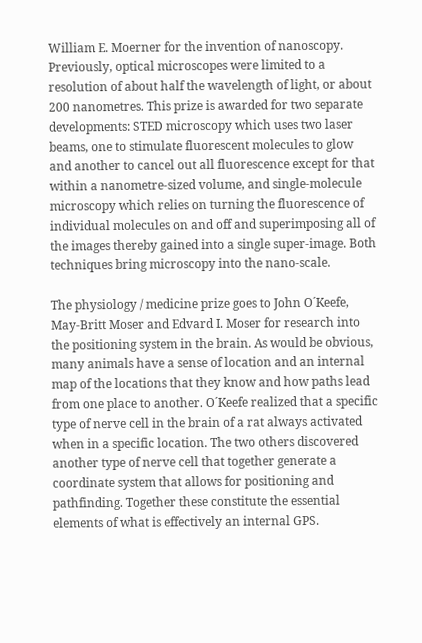William E. Moerner for the invention of nanoscopy. Previously, optical microscopes were limited to a resolution of about half the wavelength of light, or about 200 nanometres. This prize is awarded for two separate developments: STED microscopy which uses two laser beams, one to stimulate fluorescent molecules to glow and another to cancel out all fluorescence except for that within a nanometre-sized volume, and single-molecule microscopy which relies on turning the fluorescence of individual molecules on and off and superimposing all of the images thereby gained into a single super-image. Both techniques bring microscopy into the nano-scale.

The physiology / medicine prize goes to John O´Keefe, May-Britt Moser and Edvard I. Moser for research into the positioning system in the brain. As would be obvious, many animals have a sense of location and an internal map of the locations that they know and how paths lead from one place to another. O´Keefe realized that a specific type of nerve cell in the brain of a rat always activated when in a specific location. The two others discovered another type of nerve cell that together generate a coordinate system that allows for positioning and pathfinding. Together these constitute the essential elements of what is effectively an internal GPS.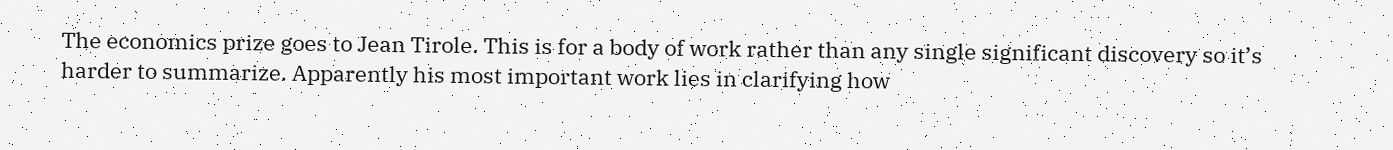The economics prize goes to Jean Tirole. This is for a body of work rather than any single significant discovery so it’s harder to summarize. Apparently his most important work lies in clarifying how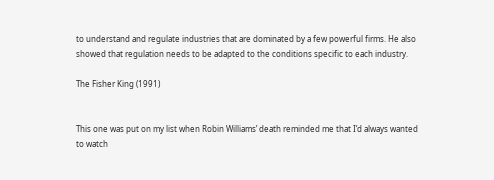to understand and regulate industries that are dominated by a few powerful firms. He also showed that regulation needs to be adapted to the conditions specific to each industry.

The Fisher King (1991)


This one was put on my list when Robin Williams’ death reminded me that I’d always wanted to watch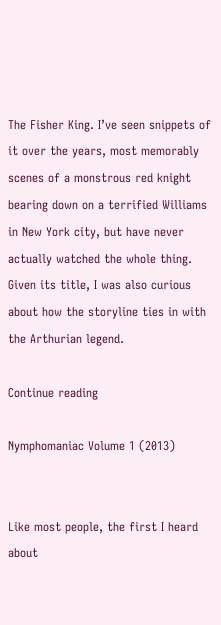The Fisher King. I’ve seen snippets of it over the years, most memorably scenes of a monstrous red knight bearing down on a terrified Williams in New York city, but have never actually watched the whole thing. Given its title, I was also curious about how the storyline ties in with the Arthurian legend.

Continue reading

Nymphomaniac Volume 1 (2013)


Like most people, the first I heard about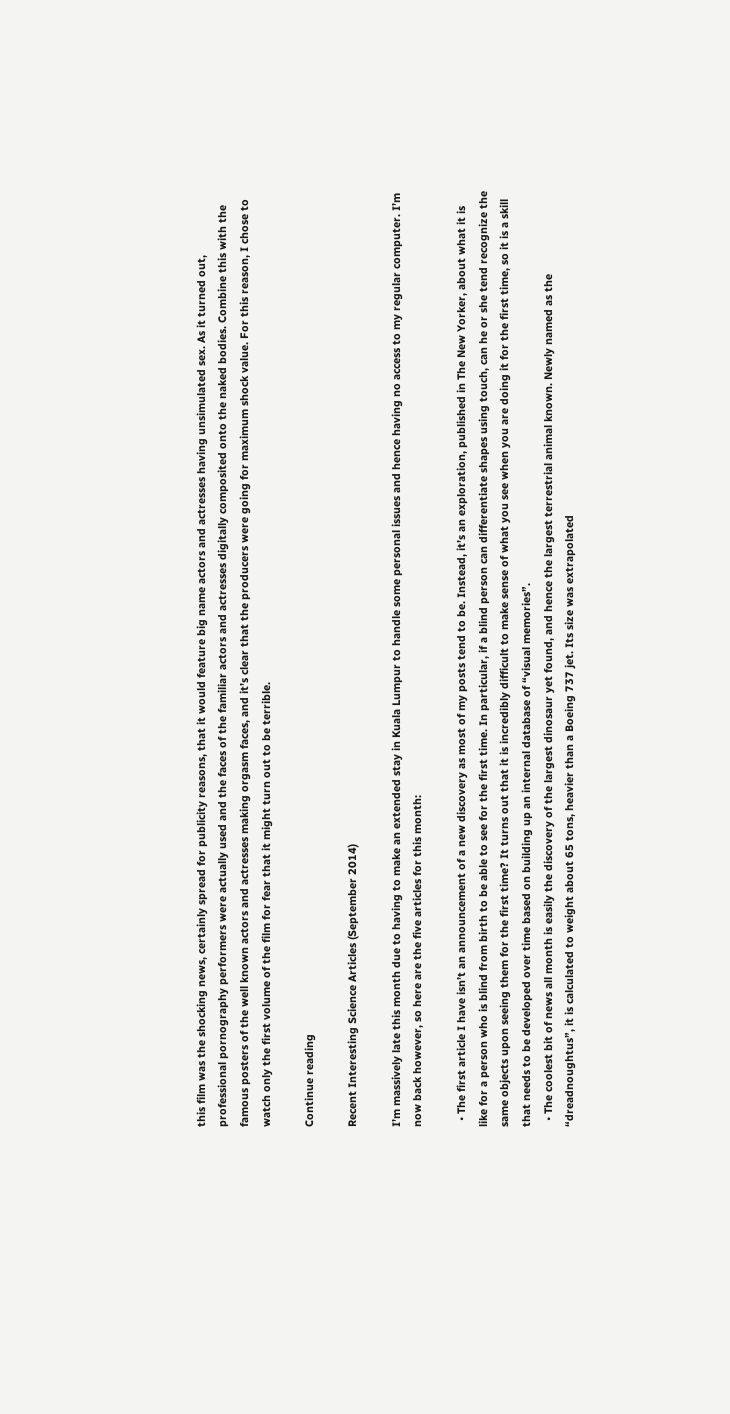this film was the shocking news, certainly spread for publicity reasons, that it would feature big name actors and actresses having unsimulated sex. As it turned out, professional pornography performers were actually used and the faces of the familiar actors and actresses digitally composited onto the naked bodies. Combine this with the famous posters of the well known actors and actresses making orgasm faces, and it’s clear that the producers were going for maximum shock value. For this reason, I chose to watch only the first volume of the film for fear that it might turn out to be terrible.

Continue reading

Recent Interesting Science Articles (September 2014)

I’m massively late this month due to having to make an extended stay in Kuala Lumpur to handle some personal issues and hence having no access to my regular computer. I’m now back however, so here are the five articles for this month:

  • The first article I have isn’t an announcement of a new discovery as most of my posts tend to be. Instead, it’s an exploration, published in The New Yorker, about what it is like for a person who is blind from birth to be able to see for the first time. In particular, if a blind person can differentiate shapes using touch, can he or she tend recognize the same objects upon seeing them for the first time? It turns out that it is incredibly difficult to make sense of what you see when you are doing it for the first time, so it is a skill that needs to be developed over time based on building up an internal database of “visual memories”.
  • The coolest bit of news all month is easily the discovery of the largest dinosaur yet found, and hence the largest terrestrial animal known. Newly named as the “dreadnoughtus”, it is calculated to weight about 65 tons, heavier than a Boeing 737 jet. Its size was extrapolated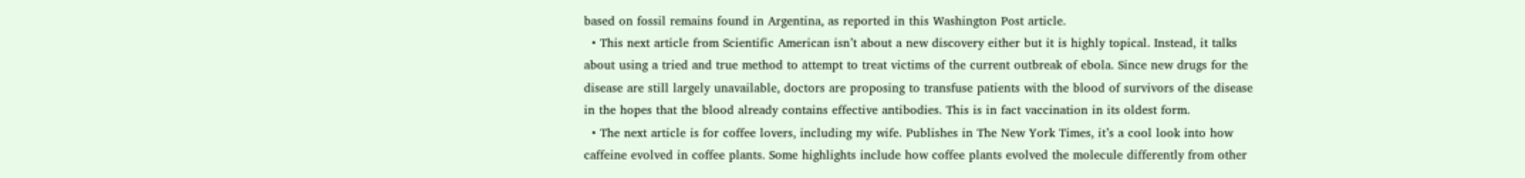based on fossil remains found in Argentina, as reported in this Washington Post article.
  • This next article from Scientific American isn’t about a new discovery either but it is highly topical. Instead, it talks about using a tried and true method to attempt to treat victims of the current outbreak of ebola. Since new drugs for the disease are still largely unavailable, doctors are proposing to transfuse patients with the blood of survivors of the disease in the hopes that the blood already contains effective antibodies. This is in fact vaccination in its oldest form.
  • The next article is for coffee lovers, including my wife. Publishes in The New York Times, it’s a cool look into how caffeine evolved in coffee plants. Some highlights include how coffee plants evolved the molecule differently from other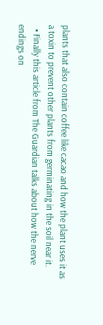plants that also contain coffee like cacao and how the plant uses it as a toxin to prevent other plants from germinating in the soil near it.
  • Finally this article from The Guardian talks about how the nerve endings on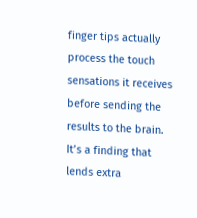finger tips actually process the touch sensations it receives before sending the results to the brain. It’s a finding that lends extra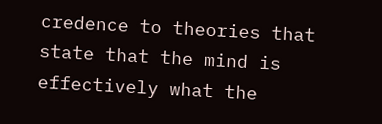credence to theories that state that the mind is effectively what the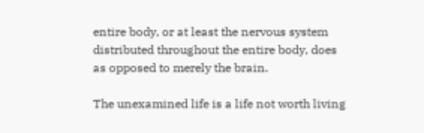entire body, or at least the nervous system distributed throughout the entire body, does as opposed to merely the brain.

The unexamined life is a life not worth living